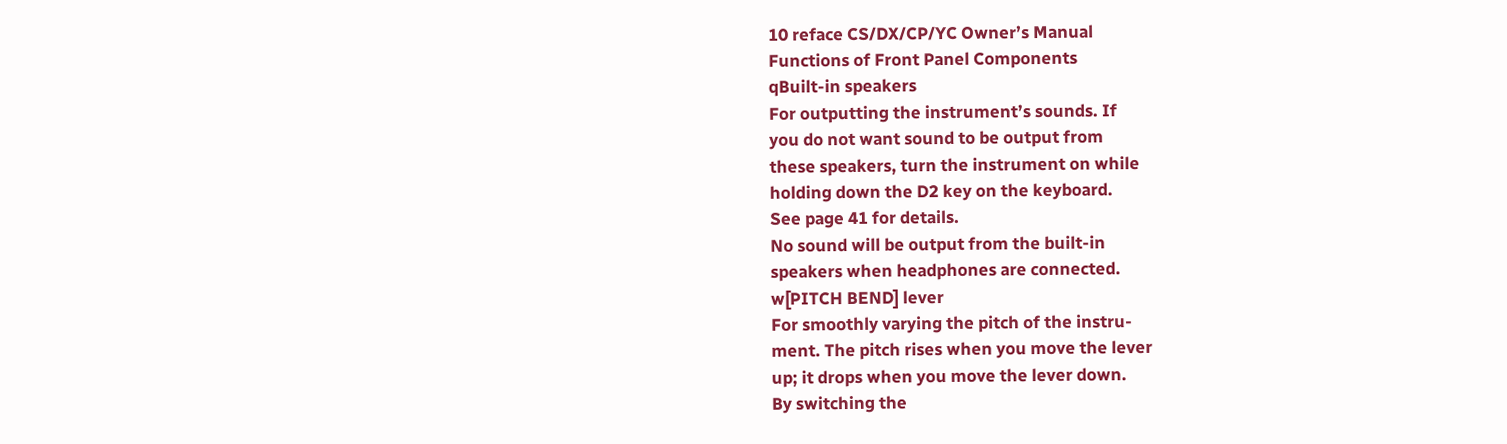10 reface CS/DX/CP/YC Owner’s Manual
Functions of Front Panel Components
qBuilt-in speakers
For outputting the instrument’s sounds. If
you do not want sound to be output from
these speakers, turn the instrument on while
holding down the D2 key on the keyboard.
See page 41 for details.
No sound will be output from the built-in
speakers when headphones are connected.
w[PITCH BEND] lever
For smoothly varying the pitch of the instru-
ment. The pitch rises when you move the lever
up; it drops when you move the lever down.
By switching the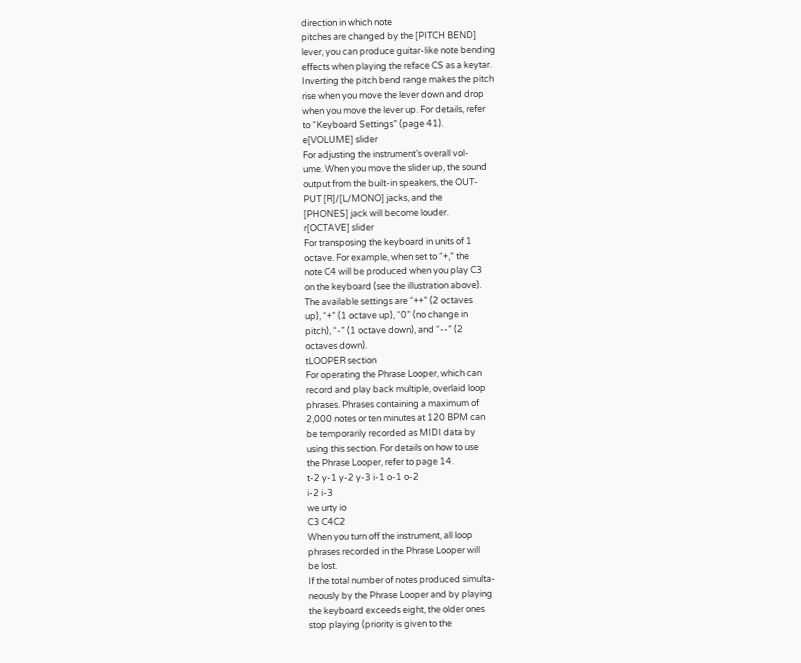direction in which note
pitches are changed by the [PITCH BEND]
lever, you can produce guitar-like note bending
effects when playing the reface CS as a keytar.
Inverting the pitch bend range makes the pitch
rise when you move the lever down and drop
when you move the lever up. For details, refer
to “Keyboard Settings” (page 41).
e[VOLUME] slider
For adjusting the instrument’s overall vol-
ume. When you move the slider up, the sound
output from the built-in speakers, the OUT-
PUT [R]/[L/MONO] jacks, and the
[PHONES] jack will become louder.
r[OCTAVE] slider
For transposing the keyboard in units of 1
octave. For example, when set to “+,” the
note C4 will be produced when you play C3
on the keyboard (see the illustration above).
The available settings are “++” (2 octaves
up), “+” (1 octave up), “0” (no change in
pitch), “-” (1 octave down), and “--” (2
octaves down).
tLOOPER section
For operating the Phrase Looper, which can
record and play back multiple, overlaid loop
phrases. Phrases containing a maximum of
2,000 notes or ten minutes at 120 BPM can
be temporarily recorded as MIDI data by
using this section. For details on how to use
the Phrase Looper, refer to page 14.
t-2 y-1 y-2 y-3 i-1 o-1 o-2
i-2 i-3
we urty io
C3 C4C2
When you turn off the instrument, all loop
phrases recorded in the Phrase Looper will
be lost.
If the total number of notes produced simulta-
neously by the Phrase Looper and by playing
the keyboard exceeds eight, the older ones
stop playing (priority is given to the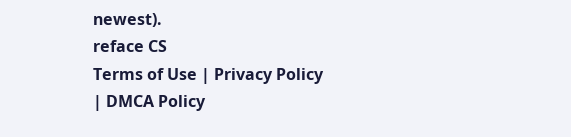newest).
reface CS
Terms of Use | Privacy Policy | DMCA Policy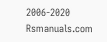2006-2020 Rsmanuals.com